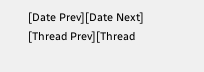[Date Prev][Date Next] [Thread Prev][Thread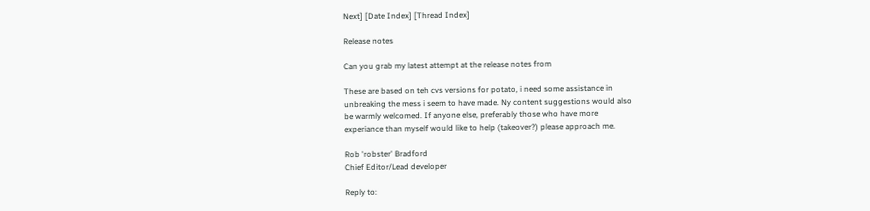Next] [Date Index] [Thread Index]

Release notes

Can you grab my latest attempt at the release notes from

These are based on teh cvs versions for potato, i need some assistance in
unbreaking the mess i seem to have made. Ny content suggestions would also
be warmly welcomed. If anyone else, preferably those who have more
experiance than myself would like to help (takeover?) please approach me.

Rob 'robster' Bradford
Chief Editor/Lead developer

Reply to: